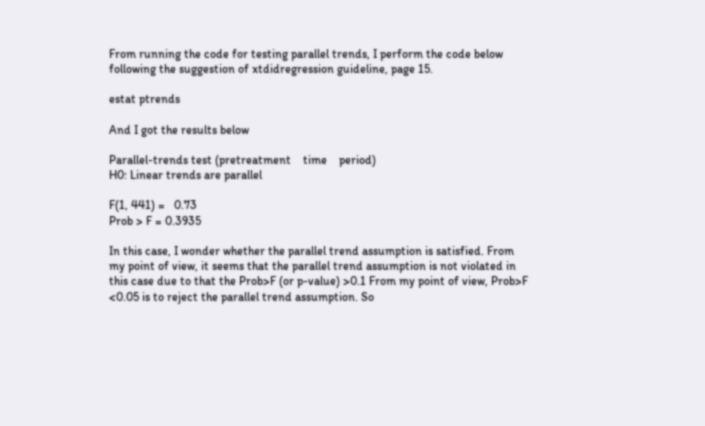From running the code for testing parallel trends, I perform the code below following the suggestion of xtdidregression guideline, page 15.

estat ptrends

And I got the results below

Parallel-trends test (pretreatment    time    period)
H0: Linear trends are parallel

F(1, 441) =   0.73
Prob > F = 0.3935

In this case, I wonder whether the parallel trend assumption is satisfied. From my point of view, it seems that the parallel trend assumption is not violated in this case due to that the Prob>F (or p-value) >0.1 From my point of view, Prob>F <0.05 is to reject the parallel trend assumption. So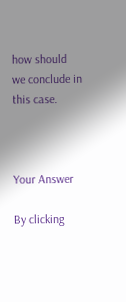how should we conclude in this case.



Your Answer

By clicking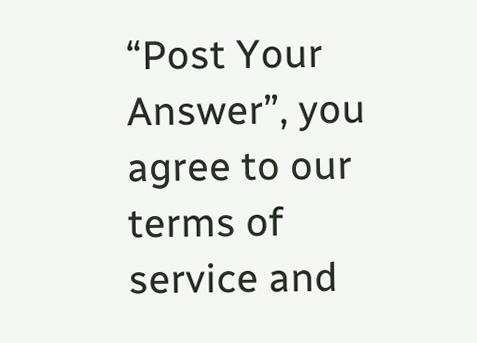“Post Your Answer”, you agree to our terms of service and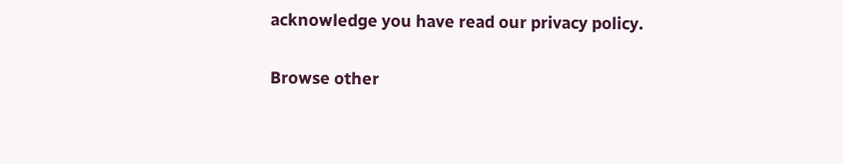acknowledge you have read our privacy policy.

Browse other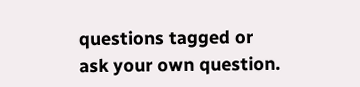questions tagged or ask your own question.